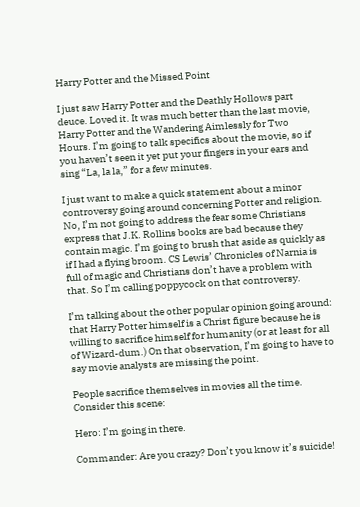Harry Potter and the Missed Point

I just saw Harry Potter and the Deathly Hollows part deuce. Loved it. It was much better than the last movie, Harry Potter and the Wandering Aimlessly for Two Hours. I’m going to talk specifics about the movie, so if you haven’t seen it yet put your fingers in your ears and sing “La, la la,” for a few minutes.

I just want to make a quick statement about a minor controversy going around concerning Potter and religion. No, I’m not going to address the fear some Christians express that J.K. Rollins books are bad because they contain magic. I’m going to brush that aside as quickly as if I had a flying broom. CS Lewis’ Chronicles of Narnia is full of magic and Christians don’t have a problem with that. So I’m calling poppycock on that controversy.

I’m talking about the other popular opinion going around: that Harry Potter himself is a Christ figure because he is willing to sacrifice himself for humanity (or at least for all of Wizard-dum.) On that observation, I’m going to have to say movie analysts are missing the point.

People sacrifice themselves in movies all the time. Consider this scene:

Hero: I’m going in there.

Commander: Are you crazy? Don’t you know it’s suicide!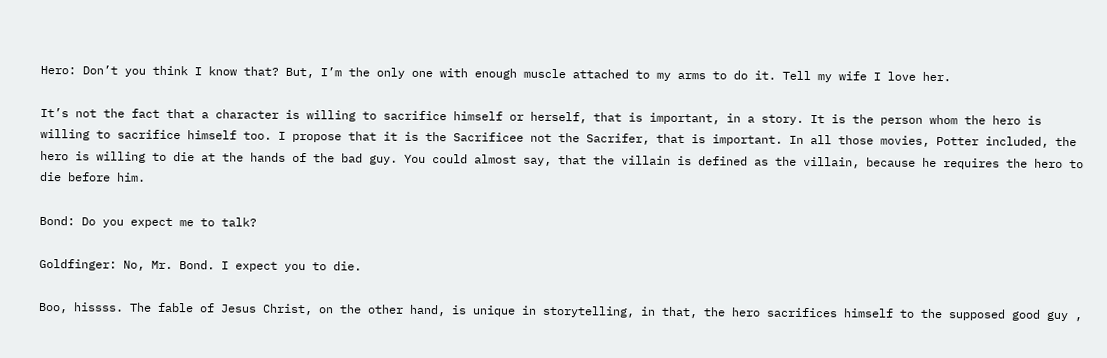Hero: Don’t you think I know that? But, I’m the only one with enough muscle attached to my arms to do it. Tell my wife I love her.

It’s not the fact that a character is willing to sacrifice himself or herself, that is important, in a story. It is the person whom the hero is willing to sacrifice himself too. I propose that it is the Sacrificee not the Sacrifer, that is important. In all those movies, Potter included, the hero is willing to die at the hands of the bad guy. You could almost say, that the villain is defined as the villain, because he requires the hero to die before him.

Bond: Do you expect me to talk?

Goldfinger: No, Mr. Bond. I expect you to die.

Boo, hissss. The fable of Jesus Christ, on the other hand, is unique in storytelling, in that, the hero sacrifices himself to the supposed good guy ,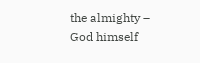the almighty – God himself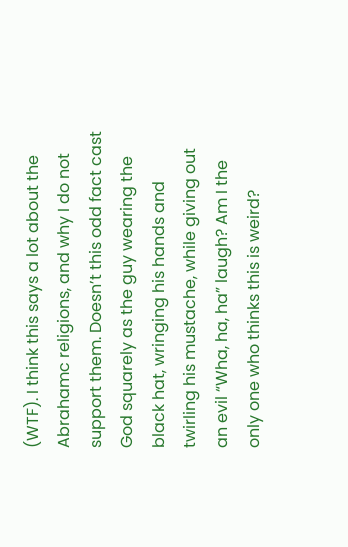(WTF). I think this says a lot about the Abrahamc religions, and why I do not support them. Doesn’t this odd fact cast God squarely as the guy wearing the black hat, wringing his hands and twirling his mustache, while giving out an evil “Wha, ha, ha” laugh? Am I the only one who thinks this is weird?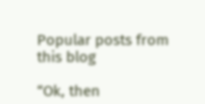Popular posts from this blog

“Ok, then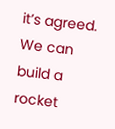it’s agreed. We can build a rocket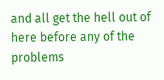and all get the hell out of here before any of the problems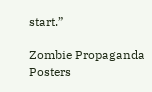start.”

Zombie Propaganda Posters